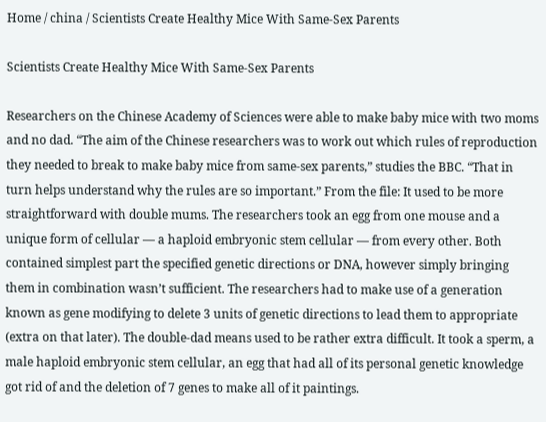Home / china / Scientists Create Healthy Mice With Same-Sex Parents

Scientists Create Healthy Mice With Same-Sex Parents

Researchers on the Chinese Academy of Sciences were able to make baby mice with two moms and no dad. “The aim of the Chinese researchers was to work out which rules of reproduction they needed to break to make baby mice from same-sex parents,” studies the BBC. “That in turn helps understand why the rules are so important.” From the file: It used to be more straightforward with double mums. The researchers took an egg from one mouse and a unique form of cellular — a haploid embryonic stem cellular — from every other. Both contained simplest part the specified genetic directions or DNA, however simply bringing them in combination wasn’t sufficient. The researchers had to make use of a generation known as gene modifying to delete 3 units of genetic directions to lead them to appropriate (extra on that later). The double-dad means used to be rather extra difficult. It took a sperm, a male haploid embryonic stem cellular, an egg that had all of its personal genetic knowledge got rid of and the deletion of 7 genes to make all of it paintings.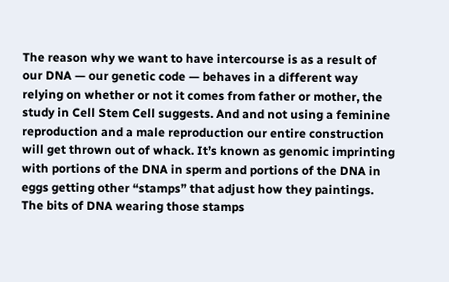The reason why we want to have intercourse is as a result of our DNA — our genetic code — behaves in a different way relying on whether or not it comes from father or mother, the study in Cell Stem Cell suggests. And and not using a feminine reproduction and a male reproduction our entire construction will get thrown out of whack. It’s known as genomic imprinting with portions of the DNA in sperm and portions of the DNA in eggs getting other “stamps” that adjust how they paintings. The bits of DNA wearing those stamps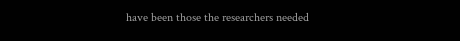have been those the researchers needed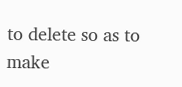to delete so as to make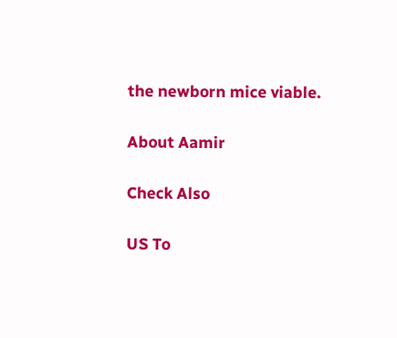the newborn mice viable.

About Aamir

Check Also

US To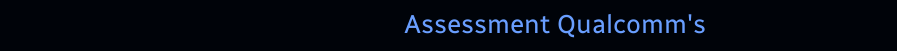Assessment Qualcomm's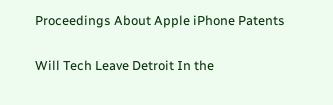Proceedings About Apple iPhone Patents

Will Tech Leave Detroit In the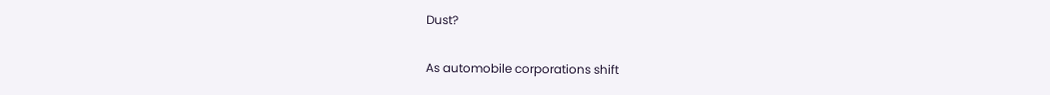Dust?

As automobile corporations shift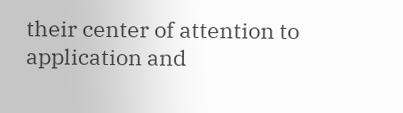their center of attention to application and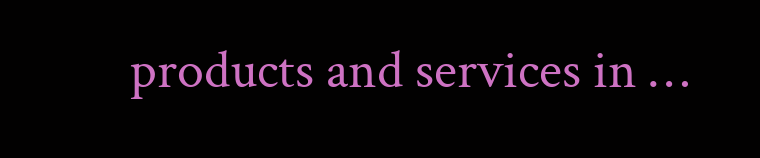products and services in …